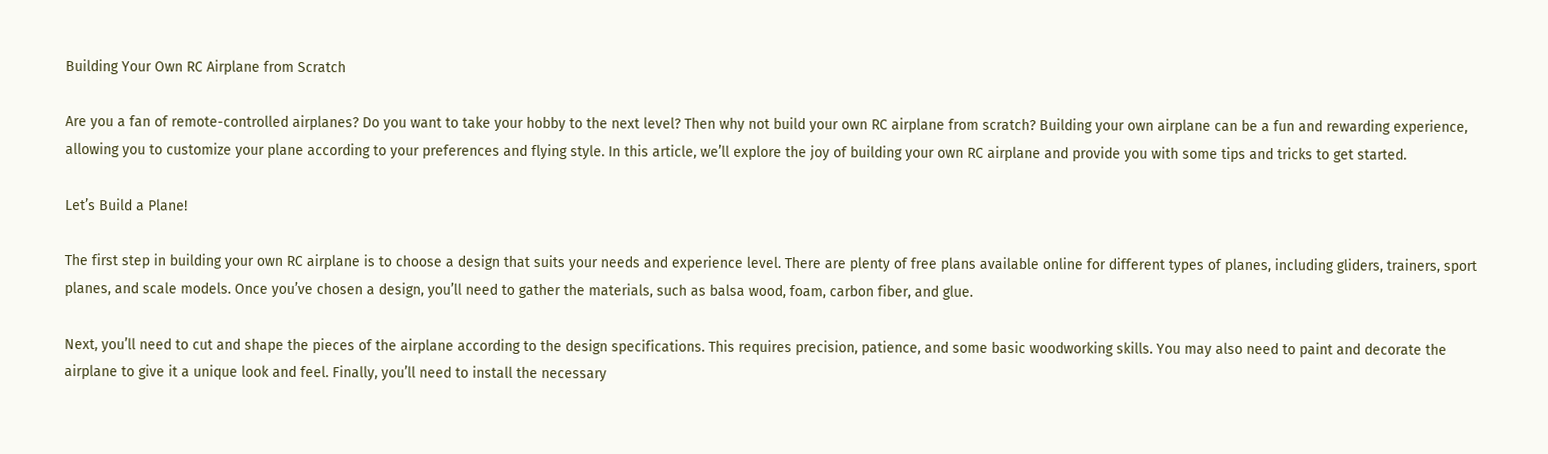Building Your Own RC Airplane from Scratch

Are you a fan of remote-controlled airplanes? Do you want to take your hobby to the next level? Then why not build your own RC airplane from scratch? Building your own airplane can be a fun and rewarding experience, allowing you to customize your plane according to your preferences and flying style. In this article, we’ll explore the joy of building your own RC airplane and provide you with some tips and tricks to get started.

Let’s Build a Plane!

The first step in building your own RC airplane is to choose a design that suits your needs and experience level. There are plenty of free plans available online for different types of planes, including gliders, trainers, sport planes, and scale models. Once you’ve chosen a design, you’ll need to gather the materials, such as balsa wood, foam, carbon fiber, and glue.

Next, you’ll need to cut and shape the pieces of the airplane according to the design specifications. This requires precision, patience, and some basic woodworking skills. You may also need to paint and decorate the airplane to give it a unique look and feel. Finally, you’ll need to install the necessary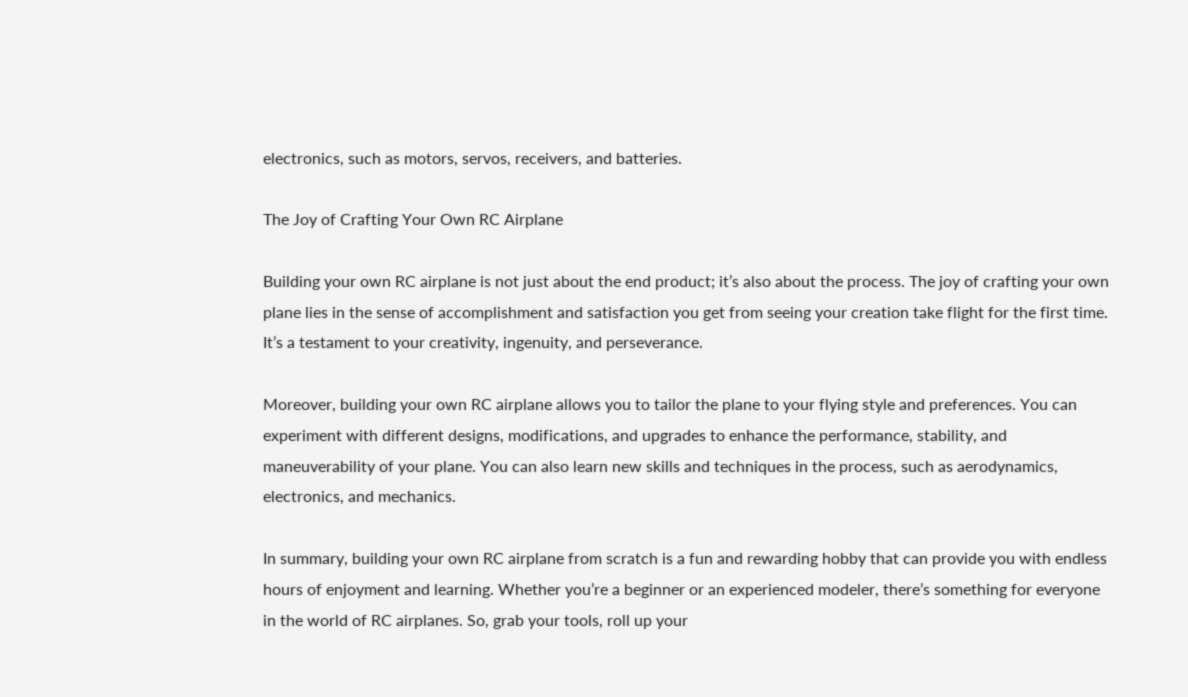electronics, such as motors, servos, receivers, and batteries.

The Joy of Crafting Your Own RC Airplane

Building your own RC airplane is not just about the end product; it’s also about the process. The joy of crafting your own plane lies in the sense of accomplishment and satisfaction you get from seeing your creation take flight for the first time. It’s a testament to your creativity, ingenuity, and perseverance.

Moreover, building your own RC airplane allows you to tailor the plane to your flying style and preferences. You can experiment with different designs, modifications, and upgrades to enhance the performance, stability, and maneuverability of your plane. You can also learn new skills and techniques in the process, such as aerodynamics, electronics, and mechanics.

In summary, building your own RC airplane from scratch is a fun and rewarding hobby that can provide you with endless hours of enjoyment and learning. Whether you’re a beginner or an experienced modeler, there’s something for everyone in the world of RC airplanes. So, grab your tools, roll up your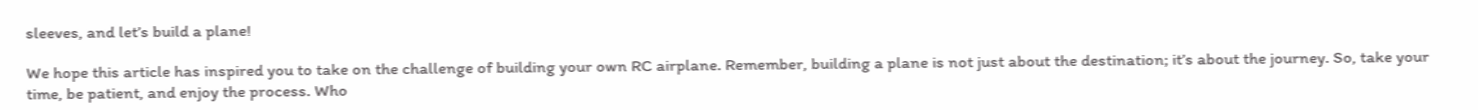sleeves, and let’s build a plane!

We hope this article has inspired you to take on the challenge of building your own RC airplane. Remember, building a plane is not just about the destination; it’s about the journey. So, take your time, be patient, and enjoy the process. Who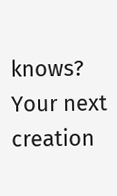knows? Your next creation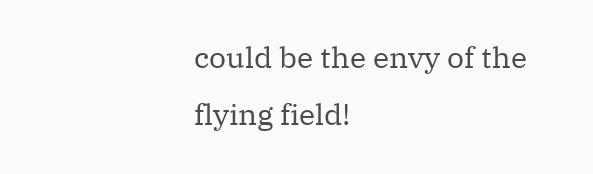could be the envy of the flying field!